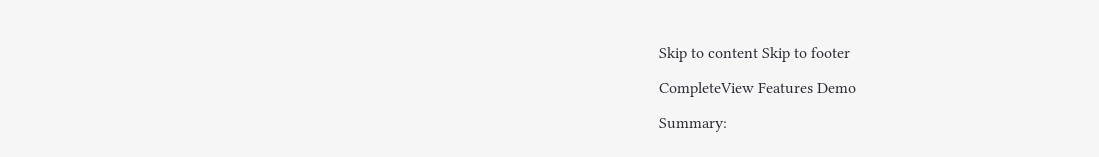Skip to content Skip to footer

CompleteView Features Demo

Summary: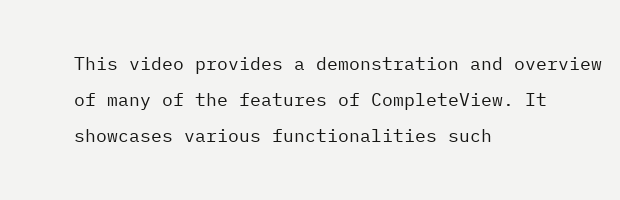This video provides a demonstration and overview of many of the features of CompleteView. It showcases various functionalities such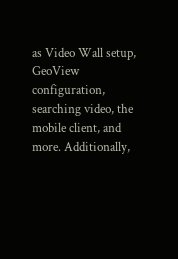as Video Wall setup, GeoView configuration, searching video, the mobile client, and more. Additionally,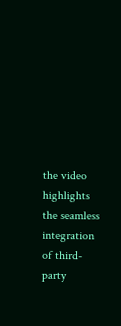the video highlights the seamless integration of third-party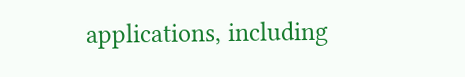applications, including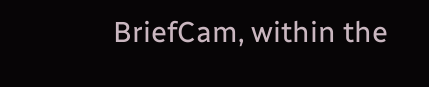BriefCam, within the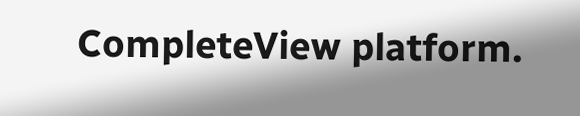CompleteView platform.